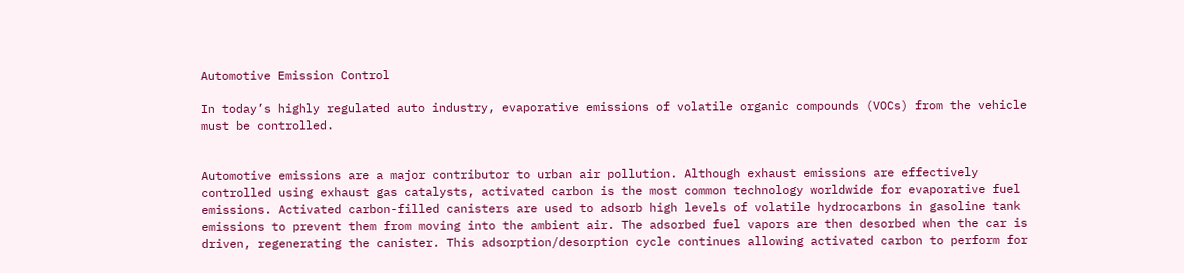Automotive Emission Control

In today’s highly regulated auto industry, evaporative emissions of volatile organic compounds (VOCs) from the vehicle must be controlled.


Automotive emissions are a major contributor to urban air pollution. Although exhaust emissions are effectively controlled using exhaust gas catalysts, activated carbon is the most common technology worldwide for evaporative fuel emissions. Activated carbon-filled canisters are used to adsorb high levels of volatile hydrocarbons in gasoline tank emissions to prevent them from moving into the ambient air. The adsorbed fuel vapors are then desorbed when the car is driven, regenerating the canister. This adsorption/desorption cycle continues allowing activated carbon to perform for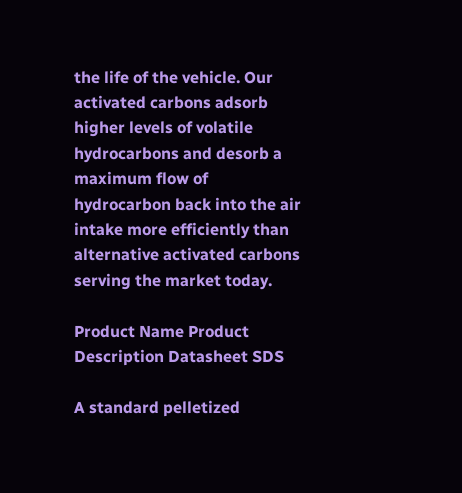the life of the vehicle. Our activated carbons adsorb higher levels of volatile hydrocarbons and desorb a maximum flow of hydrocarbon back into the air intake more efficiently than alternative activated carbons serving the market today.

Product Name Product Description Datasheet SDS

A standard pelletized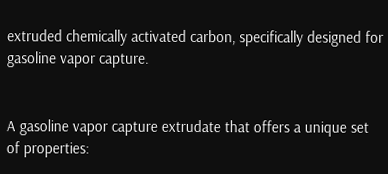extruded chemically activated carbon, specifically designed for gasoline vapor capture.


A gasoline vapor capture extrudate that offers a unique set of properties: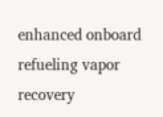enhanced onboard refueling vapor recovery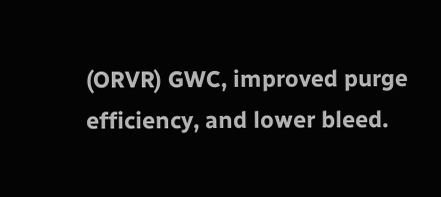(ORVR) GWC, improved purge efficiency, and lower bleed.